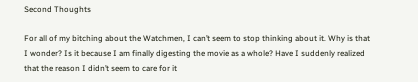Second Thoughts

For all of my bitching about the Watchmen, I can’t seem to stop thinking about it. Why is that I wonder? Is it because I am finally digesting the movie as a whole? Have I suddenly realized that the reason I didn’t seem to care for it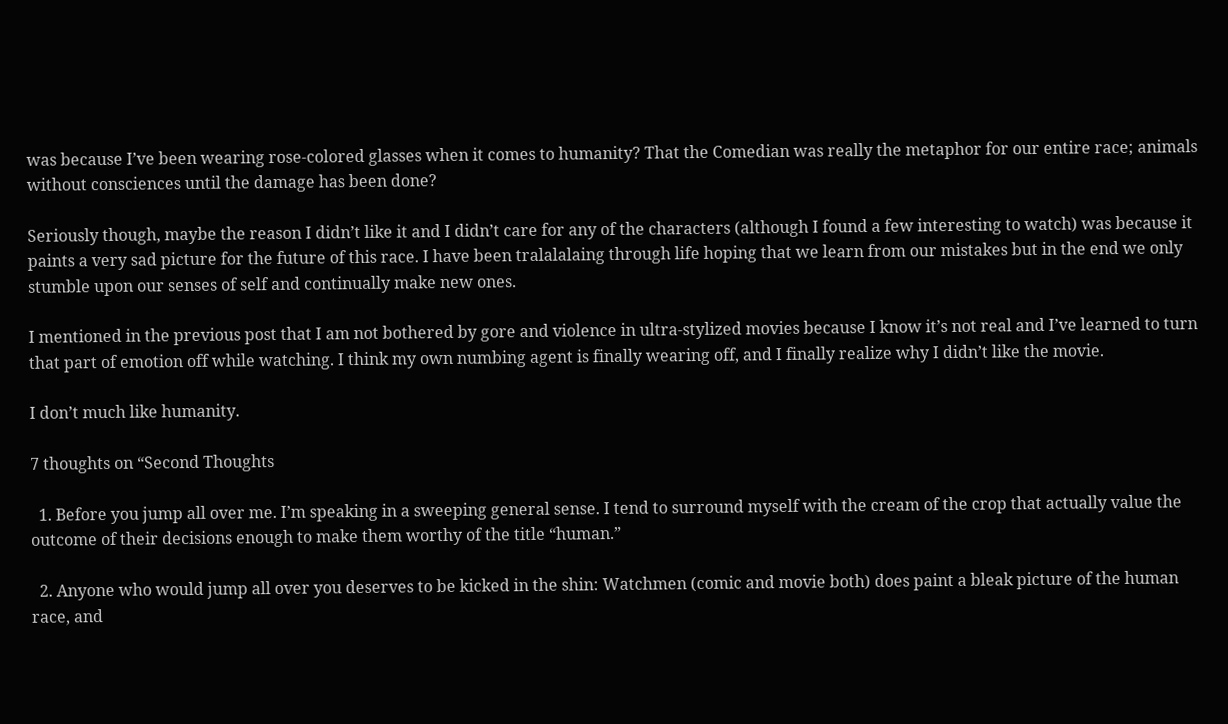was because I’ve been wearing rose-colored glasses when it comes to humanity? That the Comedian was really the metaphor for our entire race; animals without consciences until the damage has been done?

Seriously though, maybe the reason I didn’t like it and I didn’t care for any of the characters (although I found a few interesting to watch) was because it paints a very sad picture for the future of this race. I have been tralalalaing through life hoping that we learn from our mistakes but in the end we only stumble upon our senses of self and continually make new ones.

I mentioned in the previous post that I am not bothered by gore and violence in ultra-stylized movies because I know it’s not real and I’ve learned to turn that part of emotion off while watching. I think my own numbing agent is finally wearing off, and I finally realize why I didn’t like the movie.

I don’t much like humanity.

7 thoughts on “Second Thoughts

  1. Before you jump all over me. I’m speaking in a sweeping general sense. I tend to surround myself with the cream of the crop that actually value the outcome of their decisions enough to make them worthy of the title “human.”

  2. Anyone who would jump all over you deserves to be kicked in the shin: Watchmen (comic and movie both) does paint a bleak picture of the human race, and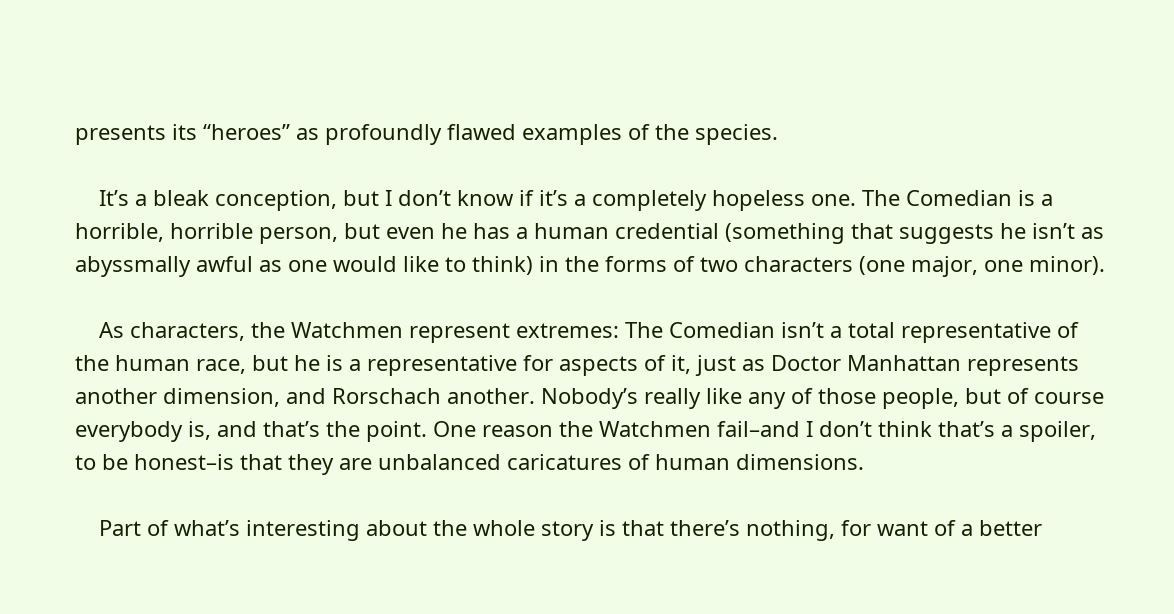presents its “heroes” as profoundly flawed examples of the species.

    It’s a bleak conception, but I don’t know if it’s a completely hopeless one. The Comedian is a horrible, horrible person, but even he has a human credential (something that suggests he isn’t as abyssmally awful as one would like to think) in the forms of two characters (one major, one minor).

    As characters, the Watchmen represent extremes: The Comedian isn’t a total representative of the human race, but he is a representative for aspects of it, just as Doctor Manhattan represents another dimension, and Rorschach another. Nobody’s really like any of those people, but of course everybody is, and that’s the point. One reason the Watchmen fail–and I don’t think that’s a spoiler, to be honest–is that they are unbalanced caricatures of human dimensions.

    Part of what’s interesting about the whole story is that there’s nothing, for want of a better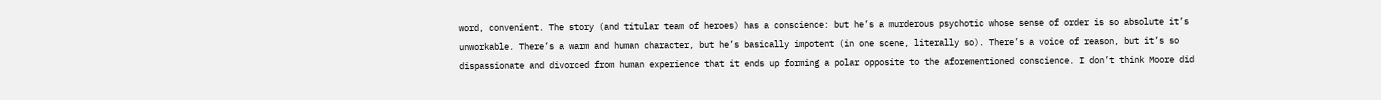word, convenient. The story (and titular team of heroes) has a conscience: but he’s a murderous psychotic whose sense of order is so absolute it’s unworkable. There’s a warm and human character, but he’s basically impotent (in one scene, literally so). There’s a voice of reason, but it’s so dispassionate and divorced from human experience that it ends up forming a polar opposite to the aforementioned conscience. I don’t think Moore did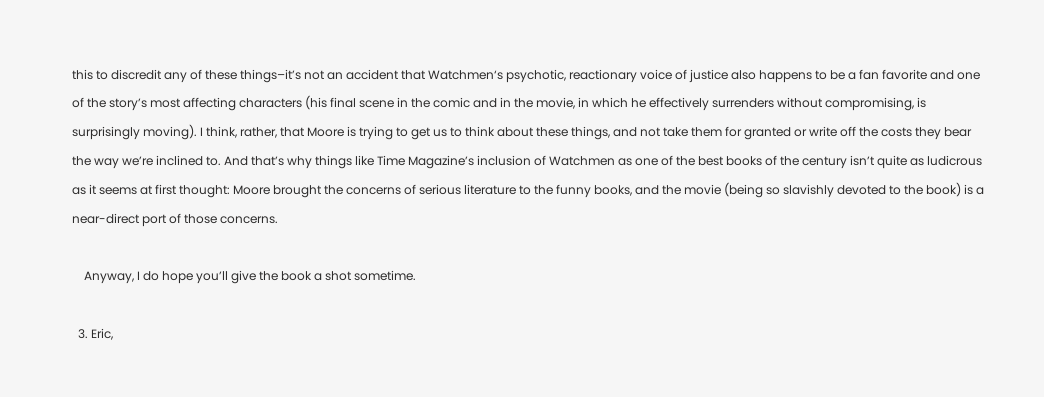this to discredit any of these things–it’s not an accident that Watchmen‘s psychotic, reactionary voice of justice also happens to be a fan favorite and one of the story’s most affecting characters (his final scene in the comic and in the movie, in which he effectively surrenders without compromising, is surprisingly moving). I think, rather, that Moore is trying to get us to think about these things, and not take them for granted or write off the costs they bear the way we’re inclined to. And that’s why things like Time Magazine’s inclusion of Watchmen as one of the best books of the century isn’t quite as ludicrous as it seems at first thought: Moore brought the concerns of serious literature to the funny books, and the movie (being so slavishly devoted to the book) is a near-direct port of those concerns.

    Anyway, I do hope you’ll give the book a shot sometime.

  3. Eric,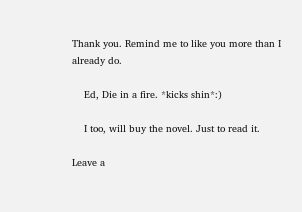Thank you. Remind me to like you more than I already do.

    Ed, Die in a fire. *kicks shin*:)

    I too, will buy the novel. Just to read it.

Leave a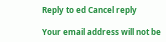Reply to ed Cancel reply

Your email address will not be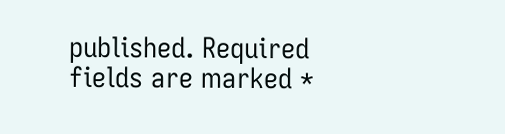published. Required fields are marked *